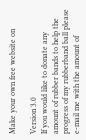Make your own free website on

Version 3.0
If you would like to donate any amount of rubber bands to help the progress of my rubberband ball please e-mail me with the amount of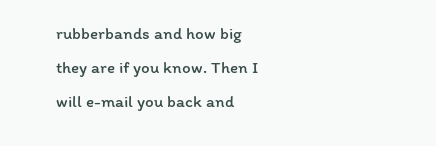rubberbands and how big they are if you know. Then I will e-mail you back and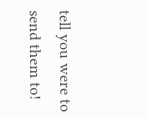tell you were to send them to!